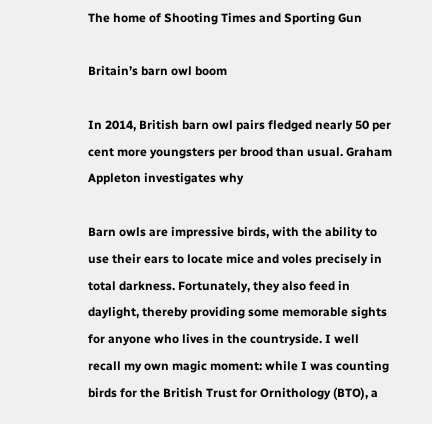The home of Shooting Times and Sporting Gun

Britain’s barn owl boom

In 2014, British barn owl pairs fledged nearly 50 per cent more youngsters per brood than usual. Graham Appleton investigates why

Barn owls are impressive birds, with the ability to use their ears to locate mice and voles precisely in total darkness. Fortunately, they also feed in daylight, thereby providing some memorable sights for anyone who lives in the countryside. I well recall my own magic moment: while I was counting birds for the British Trust for Ornithology (BTO), a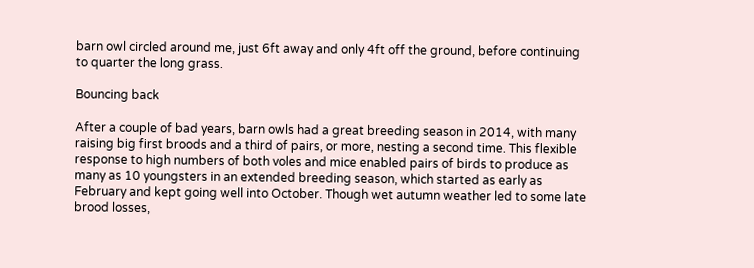barn owl circled around me, just 6ft away and only 4ft off the ground, before continuing to quarter the long grass.

Bouncing back

After a couple of bad years, barn owls had a great breeding season in 2014, with many raising big first broods and a third of pairs, or more, nesting a second time. This flexible response to high numbers of both voles and mice enabled pairs of birds to produce as many as 10 youngsters in an extended breeding season, which started as early as February and kept going well into October. Though wet autumn weather led to some late brood losses,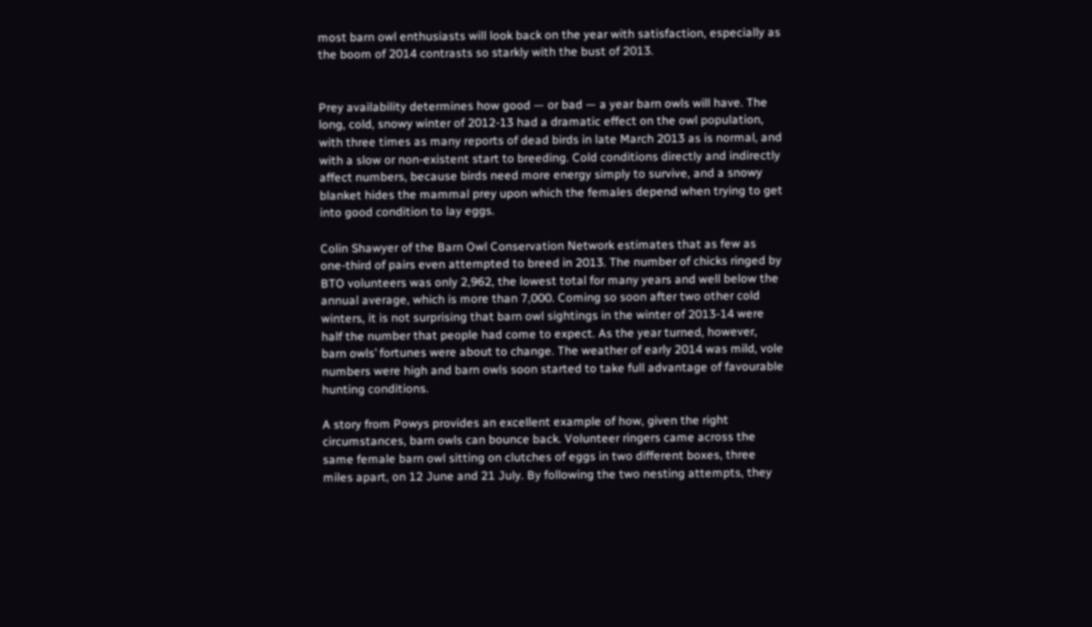most barn owl enthusiasts will look back on the year with satisfaction, especially as the boom of 2014 contrasts so starkly with the bust of 2013.


Prey availability determines how good — or bad — a year barn owls will have. The long, cold, snowy winter of 2012-13 had a dramatic effect on the owl population, with three times as many reports of dead birds in late March 2013 as is normal, and with a slow or non-existent start to breeding. Cold conditions directly and indirectly affect numbers, because birds need more energy simply to survive, and a snowy blanket hides the mammal prey upon which the females depend when trying to get into good condition to lay eggs.

Colin Shawyer of the Barn Owl Conservation Network estimates that as few as one-third of pairs even attempted to breed in 2013. The number of chicks ringed by BTO volunteers was only 2,962, the lowest total for many years and well below the annual average, which is more than 7,000. Coming so soon after two other cold winters, it is not surprising that barn owl sightings in the winter of 2013-14 were half the number that people had come to expect. As the year turned, however, barn owls’ fortunes were about to change. The weather of early 2014 was mild, vole numbers were high and barn owls soon started to take full advantage of favourable hunting conditions.

A story from Powys provides an excellent example of how, given the right circumstances, barn owls can bounce back. Volunteer ringers came across the same female barn owl sitting on clutches of eggs in two different boxes, three miles apart, on 12 June and 21 July. By following the two nesting attempts, they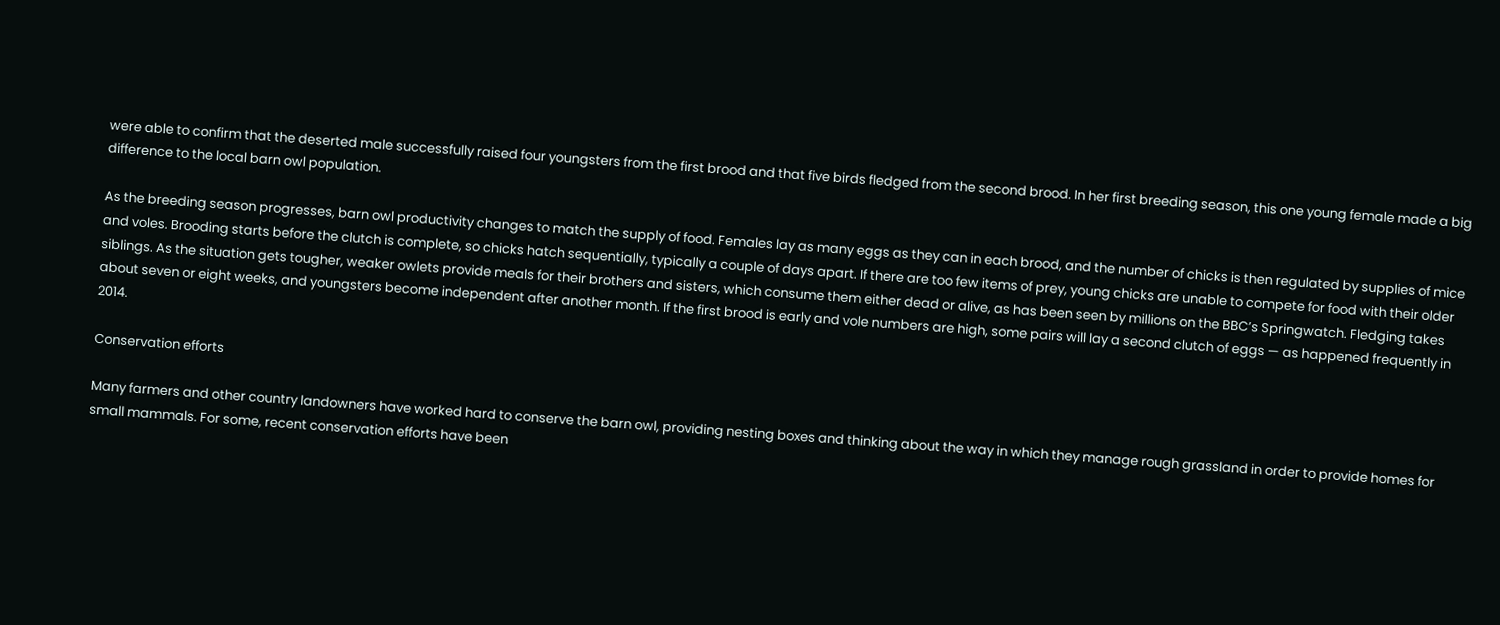were able to confirm that the deserted male successfully raised four youngsters from the first brood and that five birds fledged from the second brood. In her first breeding season, this one young female made a big difference to the local barn owl population.

As the breeding season progresses, barn owl productivity changes to match the supply of food. Females lay as many eggs as they can in each brood, and the number of chicks is then regulated by supplies of mice and voles. Brooding starts before the clutch is complete, so chicks hatch sequentially, typically a couple of days apart. If there are too few items of prey, young chicks are unable to compete for food with their older siblings. As the situation gets tougher, weaker owlets provide meals for their brothers and sisters, which consume them either dead or alive, as has been seen by millions on the BBC’s Springwatch. Fledging takes about seven or eight weeks, and youngsters become independent after another month. If the first brood is early and vole numbers are high, some pairs will lay a second clutch of eggs — as happened frequently in 2014.

Conservation efforts

Many farmers and other country landowners have worked hard to conserve the barn owl, providing nesting boxes and thinking about the way in which they manage rough grassland in order to provide homes for small mammals. For some, recent conservation efforts have been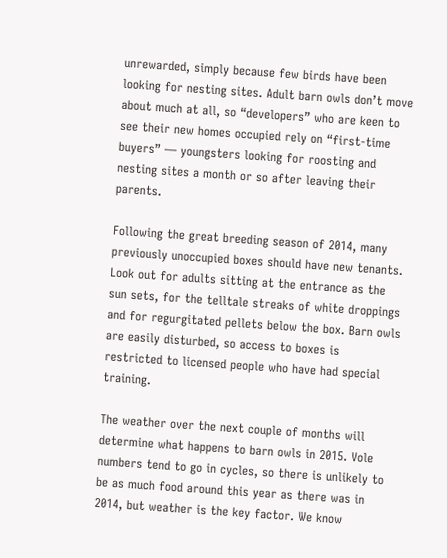unrewarded, simply because few birds have been looking for nesting sites. Adult barn owls don’t move about much at all, so “developers” who are keen to see their new homes occupied rely on “first-time buyers” — youngsters looking for roosting and nesting sites a month or so after leaving their parents.

Following the great breeding season of 2014, many previously unoccupied boxes should have new tenants. Look out for adults sitting at the entrance as the sun sets, for the telltale streaks of white droppings and for regurgitated pellets below the box. Barn owls are easily disturbed, so access to boxes is restricted to licensed people who have had special training.

The weather over the next couple of months will determine what happens to barn owls in 2015. Vole numbers tend to go in cycles, so there is unlikely to be as much food around this year as there was in 2014, but weather is the key factor. We know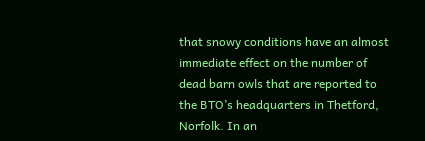that snowy conditions have an almost immediate effect on the number of dead barn owls that are reported to the BTO’s headquarters in Thetford, Norfolk. In an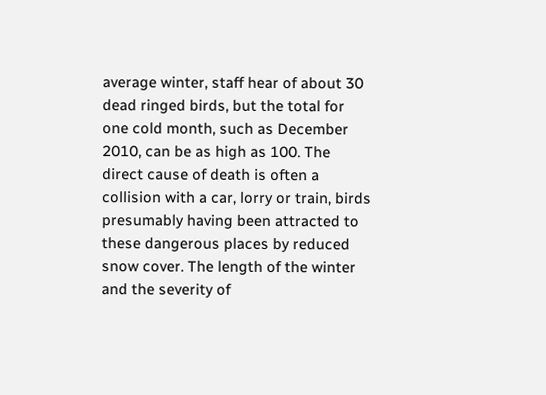average winter, staff hear of about 30 dead ringed birds, but the total for one cold month, such as December 2010, can be as high as 100. The direct cause of death is often a collision with a car, lorry or train, birds presumably having been attracted to these dangerous places by reduced snow cover. The length of the winter and the severity of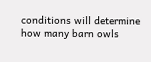conditions will determine how many barn owls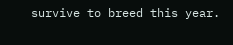survive to breed this year.